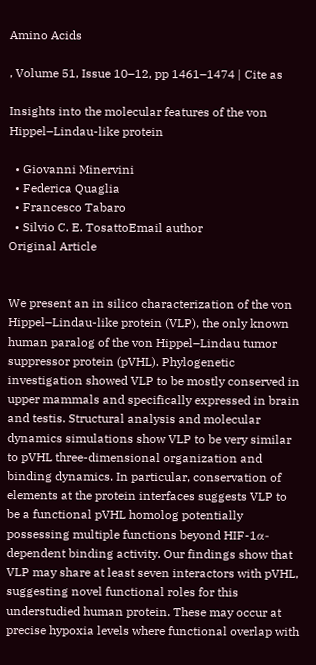Amino Acids

, Volume 51, Issue 10–12, pp 1461–1474 | Cite as

Insights into the molecular features of the von Hippel–Lindau-like protein

  • Giovanni Minervini
  • Federica Quaglia
  • Francesco Tabaro
  • Silvio C. E. TosattoEmail author
Original Article


We present an in silico characterization of the von Hippel–Lindau-like protein (VLP), the only known human paralog of the von Hippel–Lindau tumor suppressor protein (pVHL). Phylogenetic investigation showed VLP to be mostly conserved in upper mammals and specifically expressed in brain and testis. Structural analysis and molecular dynamics simulations show VLP to be very similar to pVHL three-dimensional organization and binding dynamics. In particular, conservation of elements at the protein interfaces suggests VLP to be a functional pVHL homolog potentially possessing multiple functions beyond HIF-1α-dependent binding activity. Our findings show that VLP may share at least seven interactors with pVHL, suggesting novel functional roles for this understudied human protein. These may occur at precise hypoxia levels where functional overlap with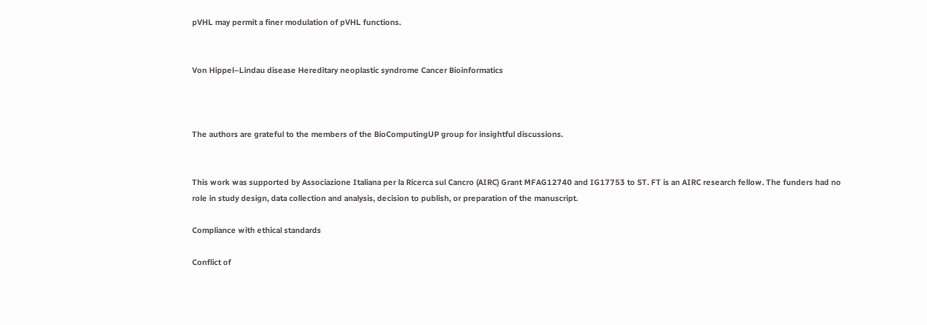pVHL may permit a finer modulation of pVHL functions.


Von Hippel–Lindau disease Hereditary neoplastic syndrome Cancer Bioinformatics



The authors are grateful to the members of the BioComputingUP group for insightful discussions.


This work was supported by Associazione Italiana per la Ricerca sul Cancro (AIRC) Grant MFAG12740 and IG17753 to ST. FT is an AIRC research fellow. The funders had no role in study design, data collection and analysis, decision to publish, or preparation of the manuscript.

Compliance with ethical standards

Conflict of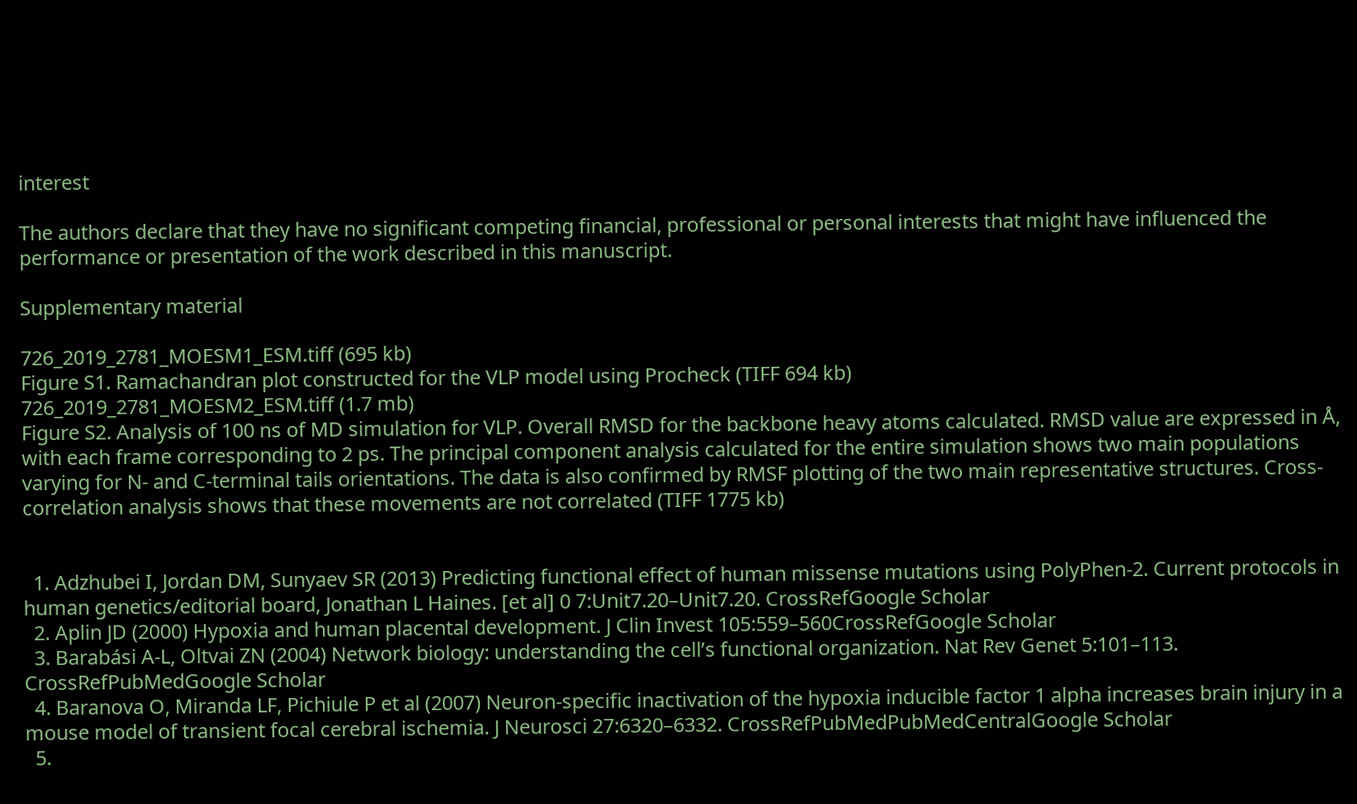interest

The authors declare that they have no significant competing financial, professional or personal interests that might have influenced the performance or presentation of the work described in this manuscript.

Supplementary material

726_2019_2781_MOESM1_ESM.tiff (695 kb)
Figure S1. Ramachandran plot constructed for the VLP model using Procheck (TIFF 694 kb)
726_2019_2781_MOESM2_ESM.tiff (1.7 mb)
Figure S2. Analysis of 100 ns of MD simulation for VLP. Overall RMSD for the backbone heavy atoms calculated. RMSD value are expressed in Å, with each frame corresponding to 2 ps. The principal component analysis calculated for the entire simulation shows two main populations varying for N- and C-terminal tails orientations. The data is also confirmed by RMSF plotting of the two main representative structures. Cross-correlation analysis shows that these movements are not correlated (TIFF 1775 kb)


  1. Adzhubei I, Jordan DM, Sunyaev SR (2013) Predicting functional effect of human missense mutations using PolyPhen-2. Current protocols in human genetics/editorial board, Jonathan L Haines. [et al] 0 7:Unit7.20–Unit7.20. CrossRefGoogle Scholar
  2. Aplin JD (2000) Hypoxia and human placental development. J Clin Invest 105:559–560CrossRefGoogle Scholar
  3. Barabási A-L, Oltvai ZN (2004) Network biology: understanding the cell’s functional organization. Nat Rev Genet 5:101–113. CrossRefPubMedGoogle Scholar
  4. Baranova O, Miranda LF, Pichiule P et al (2007) Neuron-specific inactivation of the hypoxia inducible factor 1 alpha increases brain injury in a mouse model of transient focal cerebral ischemia. J Neurosci 27:6320–6332. CrossRefPubMedPubMedCentralGoogle Scholar
  5.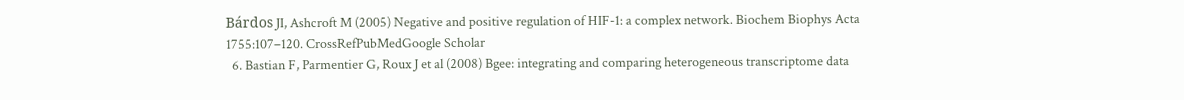Bárdos JI, Ashcroft M (2005) Negative and positive regulation of HIF-1: a complex network. Biochem Biophys Acta 1755:107–120. CrossRefPubMedGoogle Scholar
  6. Bastian F, Parmentier G, Roux J et al (2008) Bgee: integrating and comparing heterogeneous transcriptome data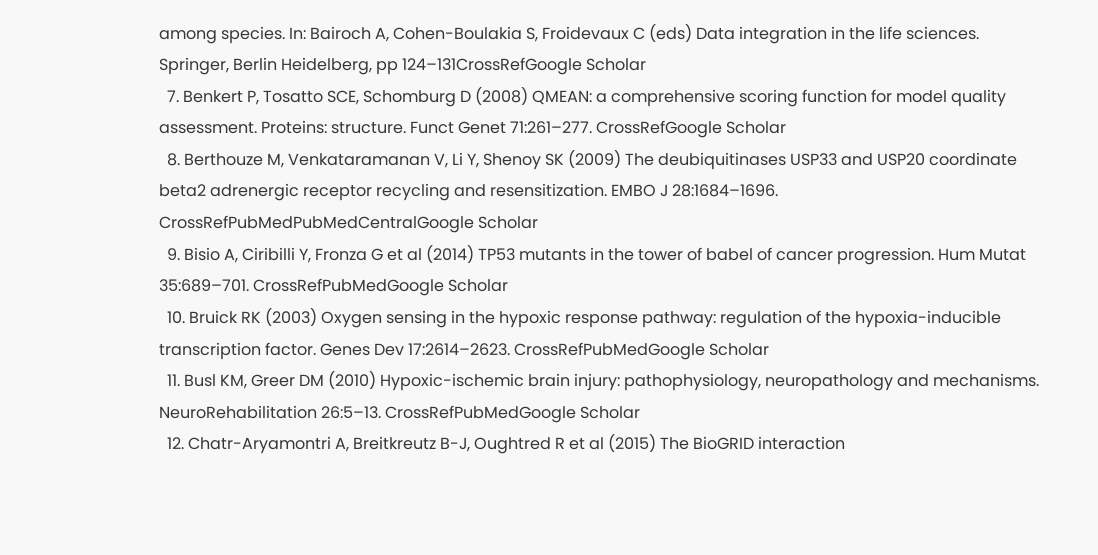among species. In: Bairoch A, Cohen-Boulakia S, Froidevaux C (eds) Data integration in the life sciences. Springer, Berlin Heidelberg, pp 124–131CrossRefGoogle Scholar
  7. Benkert P, Tosatto SCE, Schomburg D (2008) QMEAN: a comprehensive scoring function for model quality assessment. Proteins: structure. Funct Genet 71:261–277. CrossRefGoogle Scholar
  8. Berthouze M, Venkataramanan V, Li Y, Shenoy SK (2009) The deubiquitinases USP33 and USP20 coordinate beta2 adrenergic receptor recycling and resensitization. EMBO J 28:1684–1696. CrossRefPubMedPubMedCentralGoogle Scholar
  9. Bisio A, Ciribilli Y, Fronza G et al (2014) TP53 mutants in the tower of babel of cancer progression. Hum Mutat 35:689–701. CrossRefPubMedGoogle Scholar
  10. Bruick RK (2003) Oxygen sensing in the hypoxic response pathway: regulation of the hypoxia-inducible transcription factor. Genes Dev 17:2614–2623. CrossRefPubMedGoogle Scholar
  11. Busl KM, Greer DM (2010) Hypoxic-ischemic brain injury: pathophysiology, neuropathology and mechanisms. NeuroRehabilitation 26:5–13. CrossRefPubMedGoogle Scholar
  12. Chatr-Aryamontri A, Breitkreutz B-J, Oughtred R et al (2015) The BioGRID interaction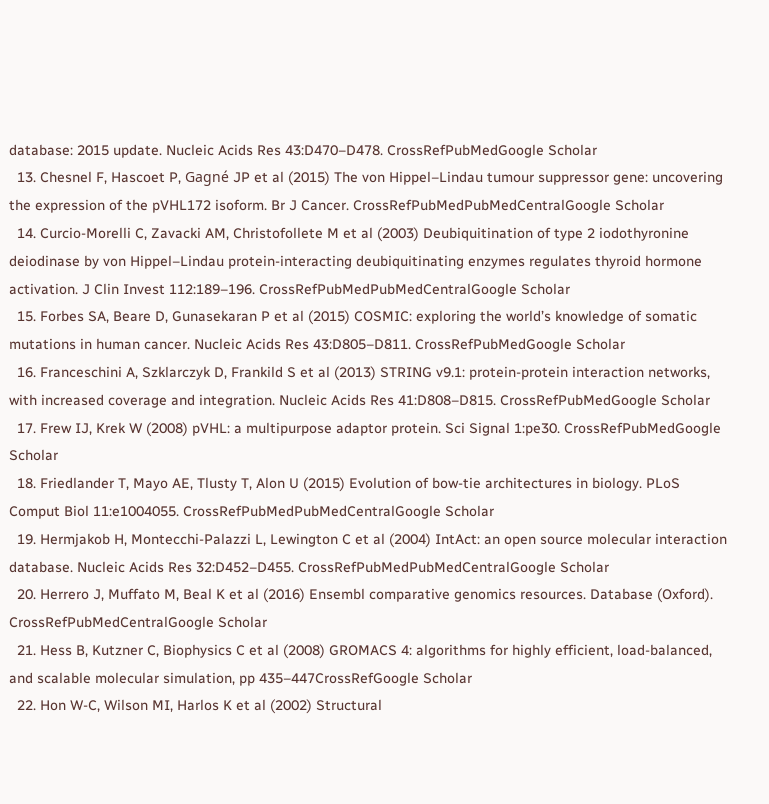database: 2015 update. Nucleic Acids Res 43:D470–D478. CrossRefPubMedGoogle Scholar
  13. Chesnel F, Hascoet P, Gagné JP et al (2015) The von Hippel–Lindau tumour suppressor gene: uncovering the expression of the pVHL172 isoform. Br J Cancer. CrossRefPubMedPubMedCentralGoogle Scholar
  14. Curcio-Morelli C, Zavacki AM, Christofollete M et al (2003) Deubiquitination of type 2 iodothyronine deiodinase by von Hippel–Lindau protein-interacting deubiquitinating enzymes regulates thyroid hormone activation. J Clin Invest 112:189–196. CrossRefPubMedPubMedCentralGoogle Scholar
  15. Forbes SA, Beare D, Gunasekaran P et al (2015) COSMIC: exploring the world’s knowledge of somatic mutations in human cancer. Nucleic Acids Res 43:D805–D811. CrossRefPubMedGoogle Scholar
  16. Franceschini A, Szklarczyk D, Frankild S et al (2013) STRING v9.1: protein-protein interaction networks, with increased coverage and integration. Nucleic Acids Res 41:D808–D815. CrossRefPubMedGoogle Scholar
  17. Frew IJ, Krek W (2008) pVHL: a multipurpose adaptor protein. Sci Signal 1:pe30. CrossRefPubMedGoogle Scholar
  18. Friedlander T, Mayo AE, Tlusty T, Alon U (2015) Evolution of bow-tie architectures in biology. PLoS Comput Biol 11:e1004055. CrossRefPubMedPubMedCentralGoogle Scholar
  19. Hermjakob H, Montecchi-Palazzi L, Lewington C et al (2004) IntAct: an open source molecular interaction database. Nucleic Acids Res 32:D452–D455. CrossRefPubMedPubMedCentralGoogle Scholar
  20. Herrero J, Muffato M, Beal K et al (2016) Ensembl comparative genomics resources. Database (Oxford). CrossRefPubMedCentralGoogle Scholar
  21. Hess B, Kutzner C, Biophysics C et al (2008) GROMACS 4: algorithms for highly efficient, load-balanced, and scalable molecular simulation, pp 435–447CrossRefGoogle Scholar
  22. Hon W-C, Wilson MI, Harlos K et al (2002) Structural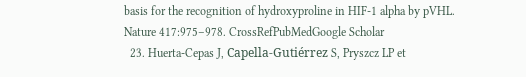basis for the recognition of hydroxyproline in HIF-1 alpha by pVHL. Nature 417:975–978. CrossRefPubMedGoogle Scholar
  23. Huerta-Cepas J, Capella-Gutiérrez S, Pryszcz LP et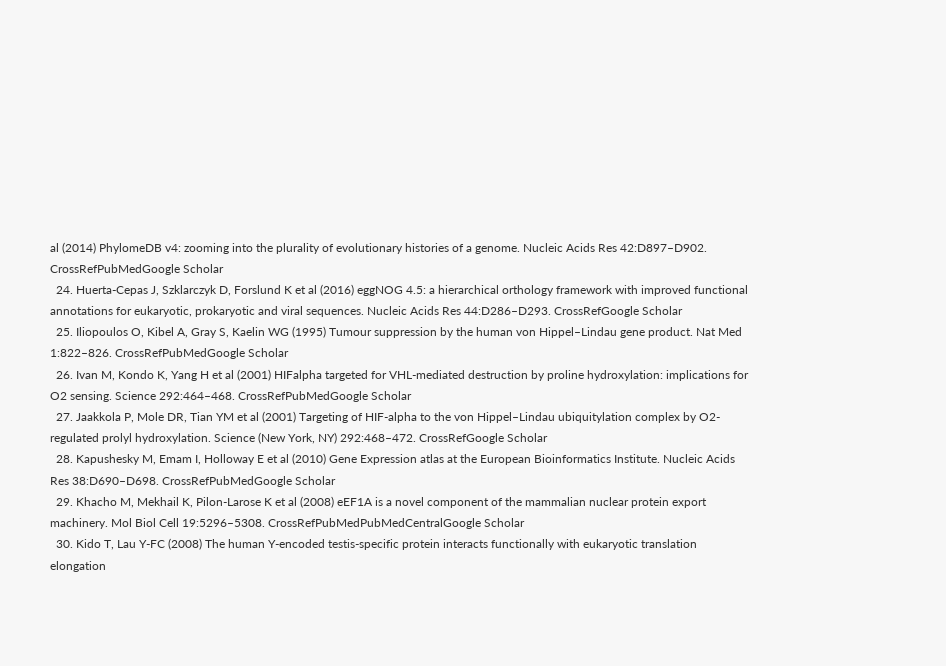al (2014) PhylomeDB v4: zooming into the plurality of evolutionary histories of a genome. Nucleic Acids Res 42:D897–D902. CrossRefPubMedGoogle Scholar
  24. Huerta-Cepas J, Szklarczyk D, Forslund K et al (2016) eggNOG 4.5: a hierarchical orthology framework with improved functional annotations for eukaryotic, prokaryotic and viral sequences. Nucleic Acids Res 44:D286–D293. CrossRefGoogle Scholar
  25. Iliopoulos O, Kibel A, Gray S, Kaelin WG (1995) Tumour suppression by the human von Hippel–Lindau gene product. Nat Med 1:822–826. CrossRefPubMedGoogle Scholar
  26. Ivan M, Kondo K, Yang H et al (2001) HIFalpha targeted for VHL-mediated destruction by proline hydroxylation: implications for O2 sensing. Science 292:464–468. CrossRefPubMedGoogle Scholar
  27. Jaakkola P, Mole DR, Tian YM et al (2001) Targeting of HIF-alpha to the von Hippel–Lindau ubiquitylation complex by O2-regulated prolyl hydroxylation. Science (New York, NY) 292:468–472. CrossRefGoogle Scholar
  28. Kapushesky M, Emam I, Holloway E et al (2010) Gene Expression atlas at the European Bioinformatics Institute. Nucleic Acids Res 38:D690–D698. CrossRefPubMedGoogle Scholar
  29. Khacho M, Mekhail K, Pilon-Larose K et al (2008) eEF1A is a novel component of the mammalian nuclear protein export machinery. Mol Biol Cell 19:5296–5308. CrossRefPubMedPubMedCentralGoogle Scholar
  30. Kido T, Lau Y-FC (2008) The human Y-encoded testis-specific protein interacts functionally with eukaryotic translation elongation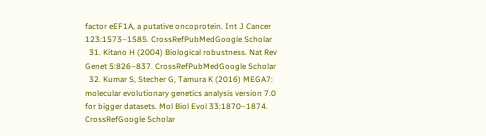factor eEF1A, a putative oncoprotein. Int J Cancer 123:1573–1585. CrossRefPubMedGoogle Scholar
  31. Kitano H (2004) Biological robustness. Nat Rev Genet 5:826–837. CrossRefPubMedGoogle Scholar
  32. Kumar S, Stecher G, Tamura K (2016) MEGA7: molecular evolutionary genetics analysis version 7.0 for bigger datasets. Mol Biol Evol 33:1870–1874. CrossRefGoogle Scholar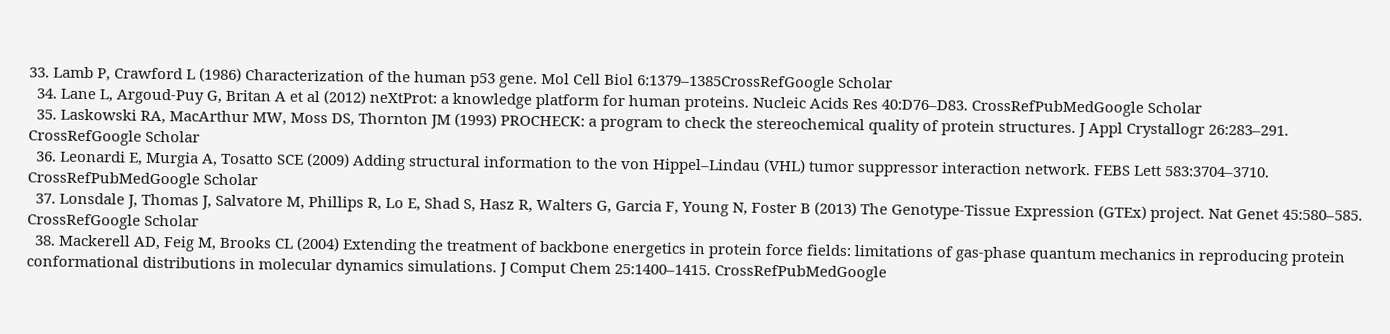33. Lamb P, Crawford L (1986) Characterization of the human p53 gene. Mol Cell Biol 6:1379–1385CrossRefGoogle Scholar
  34. Lane L, Argoud-Puy G, Britan A et al (2012) neXtProt: a knowledge platform for human proteins. Nucleic Acids Res 40:D76–D83. CrossRefPubMedGoogle Scholar
  35. Laskowski RA, MacArthur MW, Moss DS, Thornton JM (1993) PROCHECK: a program to check the stereochemical quality of protein structures. J Appl Crystallogr 26:283–291. CrossRefGoogle Scholar
  36. Leonardi E, Murgia A, Tosatto SCE (2009) Adding structural information to the von Hippel–Lindau (VHL) tumor suppressor interaction network. FEBS Lett 583:3704–3710. CrossRefPubMedGoogle Scholar
  37. Lonsdale J, Thomas J, Salvatore M, Phillips R, Lo E, Shad S, Hasz R, Walters G, Garcia F, Young N, Foster B (2013) The Genotype-Tissue Expression (GTEx) project. Nat Genet 45:580–585. CrossRefGoogle Scholar
  38. Mackerell AD, Feig M, Brooks CL (2004) Extending the treatment of backbone energetics in protein force fields: limitations of gas-phase quantum mechanics in reproducing protein conformational distributions in molecular dynamics simulations. J Comput Chem 25:1400–1415. CrossRefPubMedGoogle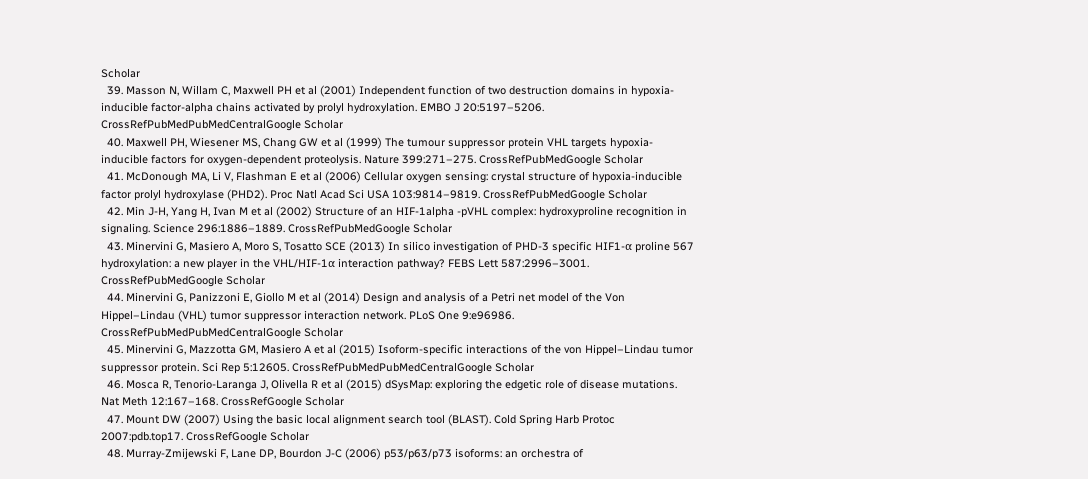Scholar
  39. Masson N, Willam C, Maxwell PH et al (2001) Independent function of two destruction domains in hypoxia-inducible factor-alpha chains activated by prolyl hydroxylation. EMBO J 20:5197–5206. CrossRefPubMedPubMedCentralGoogle Scholar
  40. Maxwell PH, Wiesener MS, Chang GW et al (1999) The tumour suppressor protein VHL targets hypoxia-inducible factors for oxygen-dependent proteolysis. Nature 399:271–275. CrossRefPubMedGoogle Scholar
  41. McDonough MA, Li V, Flashman E et al (2006) Cellular oxygen sensing: crystal structure of hypoxia-inducible factor prolyl hydroxylase (PHD2). Proc Natl Acad Sci USA 103:9814–9819. CrossRefPubMedGoogle Scholar
  42. Min J-H, Yang H, Ivan M et al (2002) Structure of an HIF-1alpha -pVHL complex: hydroxyproline recognition in signaling. Science 296:1886–1889. CrossRefPubMedGoogle Scholar
  43. Minervini G, Masiero A, Moro S, Tosatto SCE (2013) In silico investigation of PHD-3 specific HIF1-α proline 567 hydroxylation: a new player in the VHL/HIF-1α interaction pathway? FEBS Lett 587:2996–3001. CrossRefPubMedGoogle Scholar
  44. Minervini G, Panizzoni E, Giollo M et al (2014) Design and analysis of a Petri net model of the Von Hippel–Lindau (VHL) tumor suppressor interaction network. PLoS One 9:e96986. CrossRefPubMedPubMedCentralGoogle Scholar
  45. Minervini G, Mazzotta GM, Masiero A et al (2015) Isoform-specific interactions of the von Hippel–Lindau tumor suppressor protein. Sci Rep 5:12605. CrossRefPubMedPubMedCentralGoogle Scholar
  46. Mosca R, Tenorio-Laranga J, Olivella R et al (2015) dSysMap: exploring the edgetic role of disease mutations. Nat Meth 12:167–168. CrossRefGoogle Scholar
  47. Mount DW (2007) Using the basic local alignment search tool (BLAST). Cold Spring Harb Protoc 2007:pdb.top17. CrossRefGoogle Scholar
  48. Murray-Zmijewski F, Lane DP, Bourdon J-C (2006) p53/p63/p73 isoforms: an orchestra of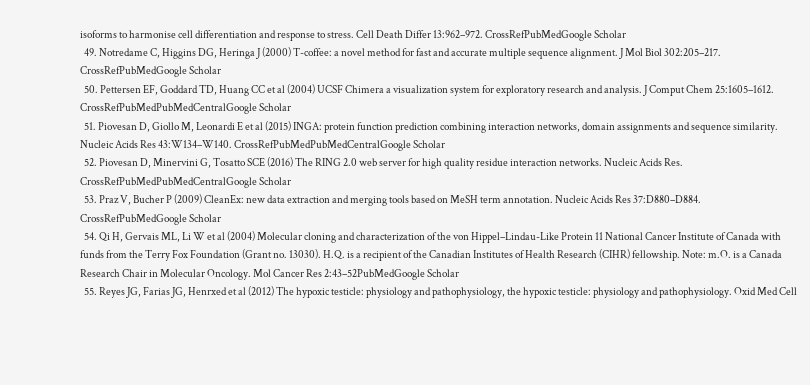isoforms to harmonise cell differentiation and response to stress. Cell Death Differ 13:962–972. CrossRefPubMedGoogle Scholar
  49. Notredame C, Higgins DG, Heringa J (2000) T-coffee: a novel method for fast and accurate multiple sequence alignment. J Mol Biol 302:205–217. CrossRefPubMedGoogle Scholar
  50. Pettersen EF, Goddard TD, Huang CC et al (2004) UCSF Chimera a visualization system for exploratory research and analysis. J Comput Chem 25:1605–1612. CrossRefPubMedPubMedCentralGoogle Scholar
  51. Piovesan D, Giollo M, Leonardi E et al (2015) INGA: protein function prediction combining interaction networks, domain assignments and sequence similarity. Nucleic Acids Res 43:W134–W140. CrossRefPubMedPubMedCentralGoogle Scholar
  52. Piovesan D, Minervini G, Tosatto SCE (2016) The RING 2.0 web server for high quality residue interaction networks. Nucleic Acids Res. CrossRefPubMedPubMedCentralGoogle Scholar
  53. Praz V, Bucher P (2009) CleanEx: new data extraction and merging tools based on MeSH term annotation. Nucleic Acids Res 37:D880–D884. CrossRefPubMedGoogle Scholar
  54. Qi H, Gervais ML, Li W et al (2004) Molecular cloning and characterization of the von Hippel–Lindau-Like Protein 11 National Cancer Institute of Canada with funds from the Terry Fox Foundation (Grant no. 13030). H.Q. is a recipient of the Canadian Institutes of Health Research (CIHR) fellowship. Note: m.O. is a Canada Research Chair in Molecular Oncology. Mol Cancer Res 2:43–52PubMedGoogle Scholar
  55. Reyes JG, Farias JG, Henrxed et al (2012) The hypoxic testicle: physiology and pathophysiology, the hypoxic testicle: physiology and pathophysiology. Oxid Med Cell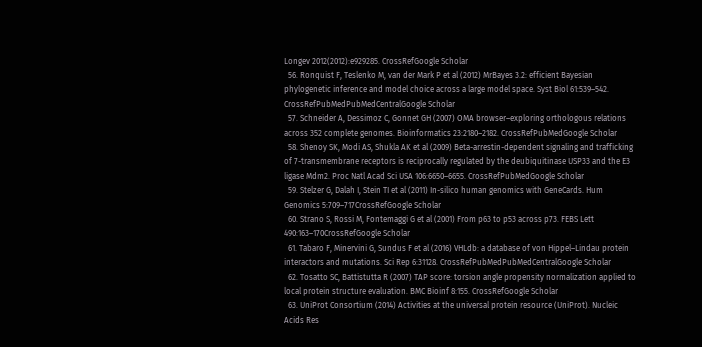Longev 2012(2012):e929285. CrossRefGoogle Scholar
  56. Ronquist F, Teslenko M, van der Mark P et al (2012) MrBayes 3.2: efficient Bayesian phylogenetic inference and model choice across a large model space. Syst Biol 61:539–542. CrossRefPubMedPubMedCentralGoogle Scholar
  57. Schneider A, Dessimoz C, Gonnet GH (2007) OMA browser–exploring orthologous relations across 352 complete genomes. Bioinformatics 23:2180–2182. CrossRefPubMedGoogle Scholar
  58. Shenoy SK, Modi AS, Shukla AK et al (2009) Beta-arrestin-dependent signaling and trafficking of 7-transmembrane receptors is reciprocally regulated by the deubiquitinase USP33 and the E3 ligase Mdm2. Proc Natl Acad Sci USA 106:6650–6655. CrossRefPubMedGoogle Scholar
  59. Stelzer G, Dalah I, Stein TI et al (2011) In-silico human genomics with GeneCards. Hum Genomics 5:709–717CrossRefGoogle Scholar
  60. Strano S, Rossi M, Fontemaggi G et al (2001) From p63 to p53 across p73. FEBS Lett 490:163–170CrossRefGoogle Scholar
  61. Tabaro F, Minervini G, Sundus F et al (2016) VHLdb: a database of von Hippel–Lindau protein interactors and mutations. Sci Rep 6:31128. CrossRefPubMedPubMedCentralGoogle Scholar
  62. Tosatto SC, Battistutta R (2007) TAP score: torsion angle propensity normalization applied to local protein structure evaluation. BMC Bioinf 8:155. CrossRefGoogle Scholar
  63. UniProt Consortium (2014) Activities at the universal protein resource (UniProt). Nucleic Acids Res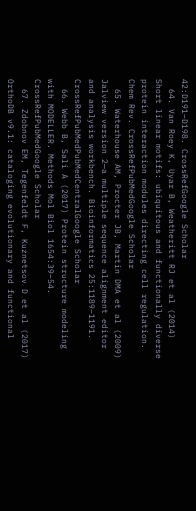42:D191–D198. CrossRefGoogle Scholar
  64. Van Roey K, Uyar B, Weatheritt RJ et al (2014) Short linear motifs: ubiquitous and functionally diverse protein interaction modules directing cell regulation. Chem Rev. CrossRefPubMedGoogle Scholar
  65. Waterhouse AM, Procter JB, Martin DMA et al (2009) Jalview version 2—a multiple sequence alignment editor and analysis workbench. Bioinformatics 25:1189–1191. CrossRefPubMedPubMedCentralGoogle Scholar
  66. Webb B, Sali A (2017) Protein structure modeling with MODELLER. Methods Mol Biol 1654:39–54. CrossRefPubMedGoogle Scholar
  67. Zdobnov EM, Tegenfeldt F, Kuznetsov D et al (2017) OrthoDB v9.1: cataloging evolutionary and functional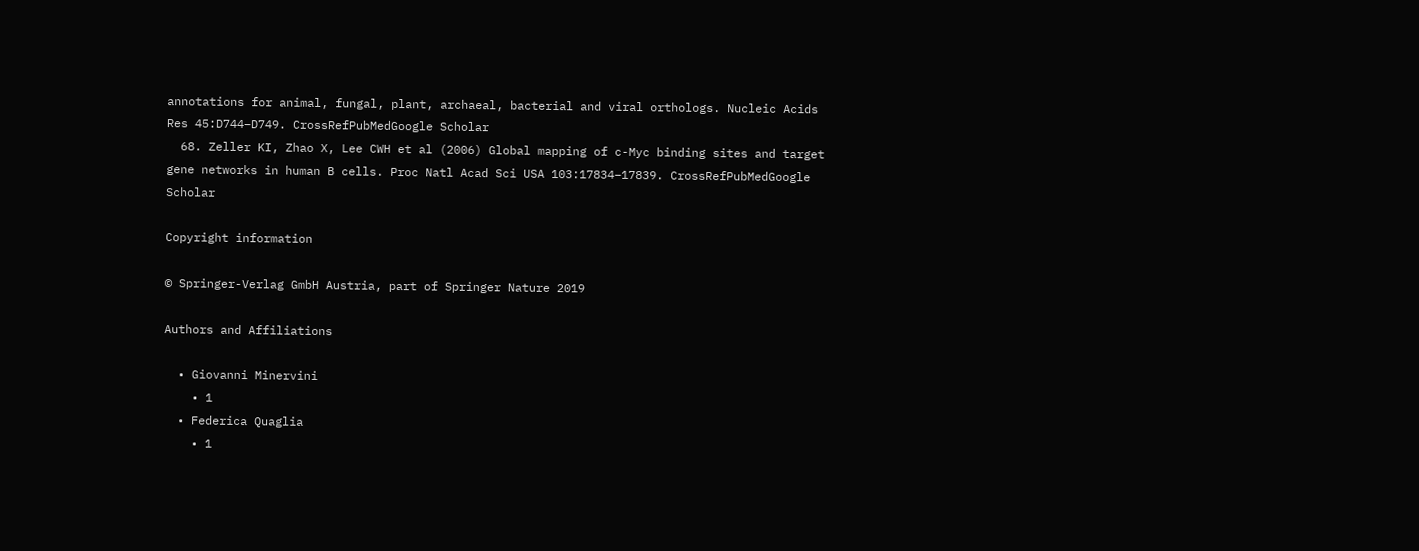annotations for animal, fungal, plant, archaeal, bacterial and viral orthologs. Nucleic Acids Res 45:D744–D749. CrossRefPubMedGoogle Scholar
  68. Zeller KI, Zhao X, Lee CWH et al (2006) Global mapping of c-Myc binding sites and target gene networks in human B cells. Proc Natl Acad Sci USA 103:17834–17839. CrossRefPubMedGoogle Scholar

Copyright information

© Springer-Verlag GmbH Austria, part of Springer Nature 2019

Authors and Affiliations

  • Giovanni Minervini
    • 1
  • Federica Quaglia
    • 1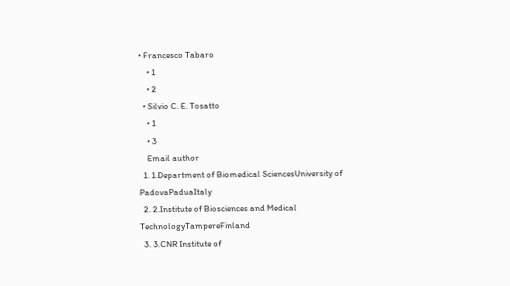• Francesco Tabaro
    • 1
    • 2
  • Silvio C. E. Tosatto
    • 1
    • 3
    Email author
  1. 1.Department of Biomedical SciencesUniversity of PadovaPaduaItaly
  2. 2.Institute of Biosciences and Medical TechnologyTampereFinland
  3. 3.CNR Institute of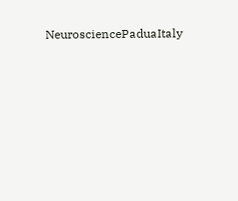NeurosciencePaduaItaly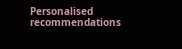Personalised recommendations